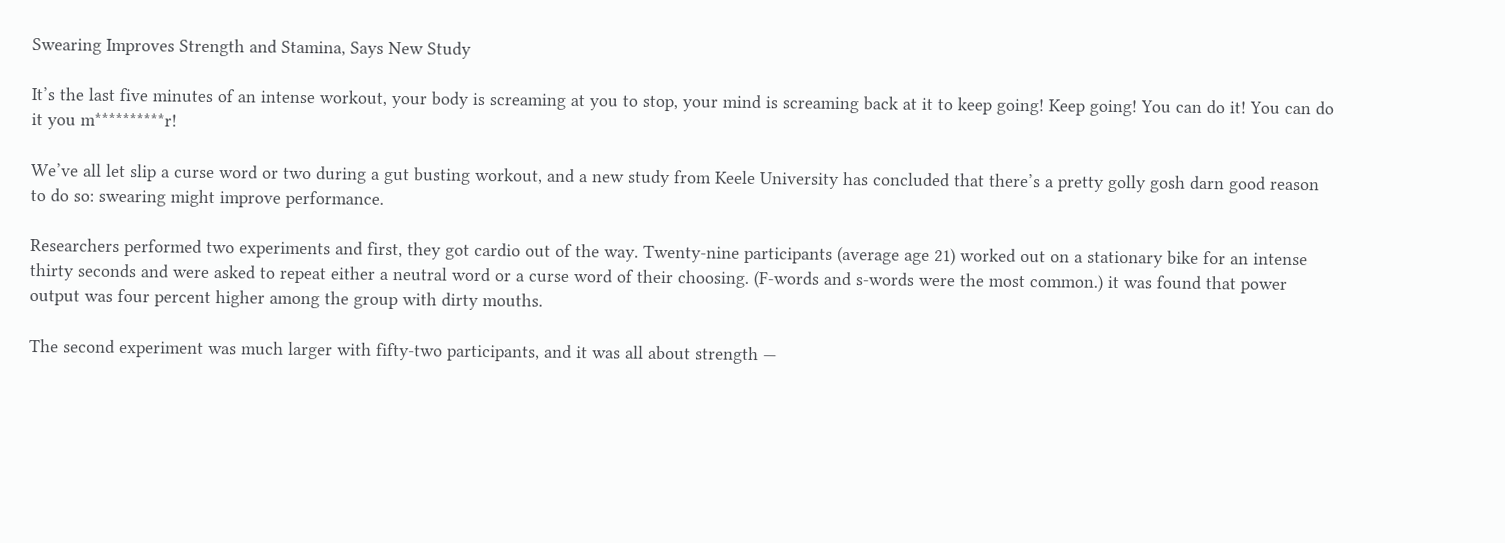Swearing Improves Strength and Stamina, Says New Study

It’s the last five minutes of an intense workout, your body is screaming at you to stop, your mind is screaming back at it to keep going! Keep going! You can do it! You can do it you m**********r!

We’ve all let slip a curse word or two during a gut busting workout, and a new study from Keele University has concluded that there’s a pretty golly gosh darn good reason to do so: swearing might improve performance.

Researchers performed two experiments and first, they got cardio out of the way. Twenty-nine participants (average age 21) worked out on a stationary bike for an intense thirty seconds and were asked to repeat either a neutral word or a curse word of their choosing. (F-words and s-words were the most common.) it was found that power output was four percent higher among the group with dirty mouths.

The second experiment was much larger with fifty-two participants, and it was all about strength —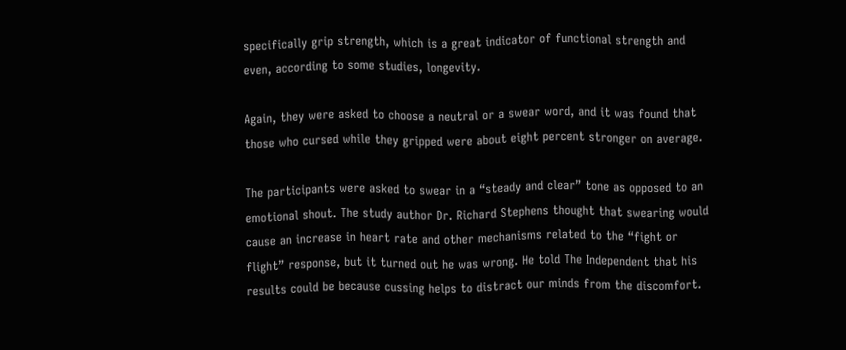specifically grip strength, which is a great indicator of functional strength and even, according to some studies, longevity.

Again, they were asked to choose a neutral or a swear word, and it was found that those who cursed while they gripped were about eight percent stronger on average.

The participants were asked to swear in a “steady and clear” tone as opposed to an emotional shout. The study author Dr. Richard Stephens thought that swearing would cause an increase in heart rate and other mechanisms related to the “fight or flight” response, but it turned out he was wrong. He told The Independent that his results could be because cussing helps to distract our minds from the discomfort.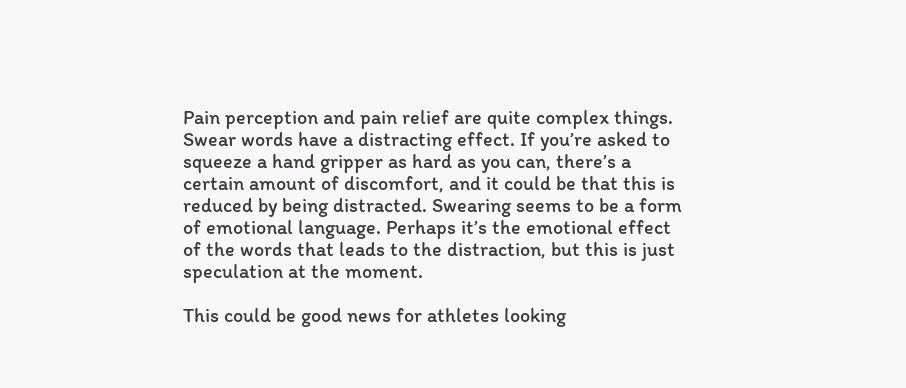Pain perception and pain relief are quite complex things. Swear words have a distracting effect. If you’re asked to squeeze a hand gripper as hard as you can, there’s a certain amount of discomfort, and it could be that this is reduced by being distracted. Swearing seems to be a form of emotional language. Perhaps it’s the emotional effect of the words that leads to the distraction, but this is just speculation at the moment.

This could be good news for athletes looking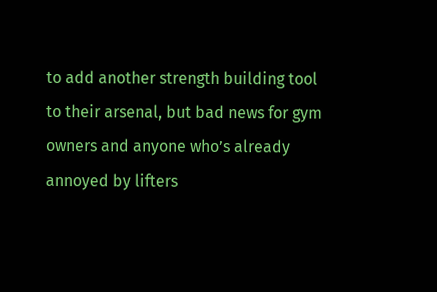to add another strength building tool to their arsenal, but bad news for gym owners and anyone who’s already annoyed by lifters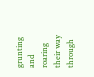grunting and roaring their way through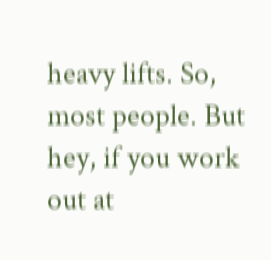heavy lifts. So, most people. But hey, if you work out at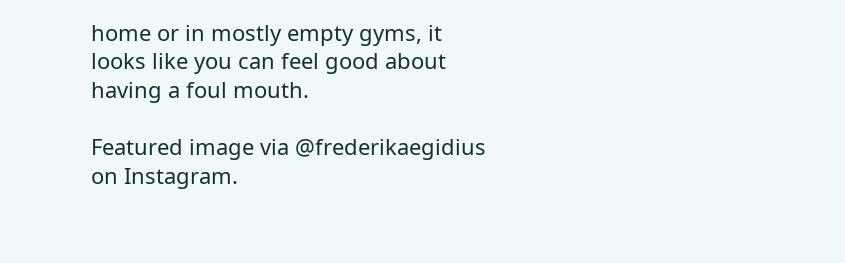home or in mostly empty gyms, it looks like you can feel good about having a foul mouth.

Featured image via @frederikaegidius on Instagram.